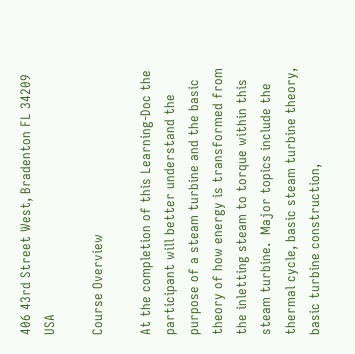406 43rd Street West, Bradenton FL 34209 USA

Course Overview

At the completion of this Learning-Doc the participant will better understand the purpose of a steam turbine and the basic theory of how energy is transformed from the inletting steam to torque within this steam turbine.  Major topics include the thermal cycle, basic steam turbine theory, basic turbine construction,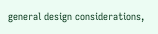general design considerations,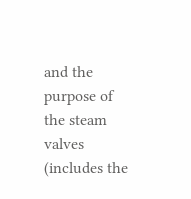and the purpose of the steam valves (includes the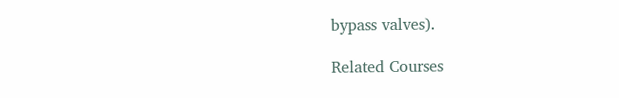bypass valves).

Related Courses